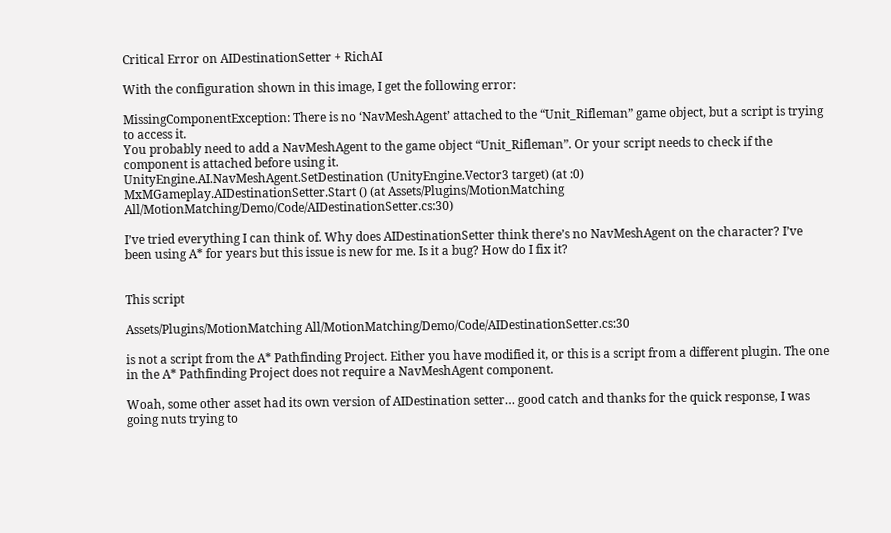Critical Error on AIDestinationSetter + RichAI

With the configuration shown in this image, I get the following error:

MissingComponentException: There is no ‘NavMeshAgent’ attached to the “Unit_Rifleman” game object, but a script is trying to access it.
You probably need to add a NavMeshAgent to the game object “Unit_Rifleman”. Or your script needs to check if the component is attached before using it.
UnityEngine.AI.NavMeshAgent.SetDestination (UnityEngine.Vector3 target) (at :0)
MxMGameplay.AIDestinationSetter.Start () (at Assets/Plugins/MotionMatching All/MotionMatching/Demo/Code/AIDestinationSetter.cs:30)

I’ve tried everything I can think of. Why does AIDestinationSetter think there’s no NavMeshAgent on the character? I’ve been using A* for years but this issue is new for me. Is it a bug? How do I fix it?


This script

Assets/Plugins/MotionMatching All/MotionMatching/Demo/Code/AIDestinationSetter.cs:30

is not a script from the A* Pathfinding Project. Either you have modified it, or this is a script from a different plugin. The one in the A* Pathfinding Project does not require a NavMeshAgent component.

Woah, some other asset had its own version of AIDestination setter… good catch and thanks for the quick response, I was going nuts trying to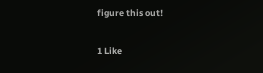figure this out!

1 Like